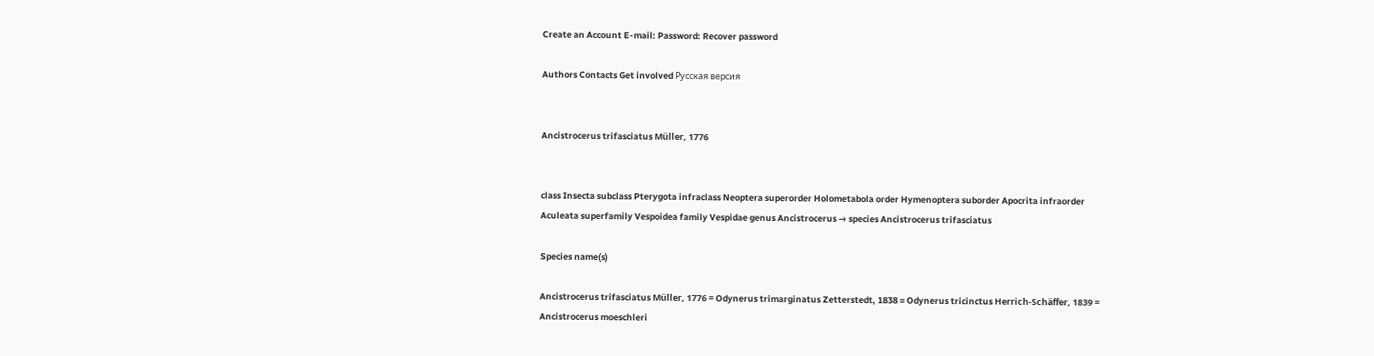Create an Account E-mail: Password: Recover password

Authors Contacts Get involved Русская версия


Ancistrocerus trifasciatus Müller, 1776


class Insecta subclass Pterygota infraclass Neoptera superorder Holometabola order Hymenoptera suborder Apocrita infraorder Aculeata superfamily Vespoidea family Vespidae genus Ancistrocerus → species Ancistrocerus trifasciatus

Species name(s)

Ancistrocerus trifasciatus Müller, 1776 = Odynerus trimarginatus Zetterstedt, 1838 = Odynerus tricinctus Herrich-Schäffer, 1839 = Ancistrocerus moeschleri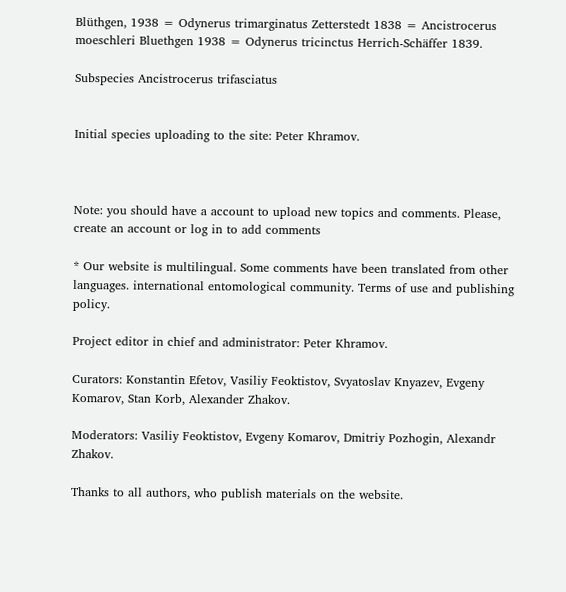Blüthgen, 1938 = Odynerus trimarginatus Zetterstedt 1838 = Ancistrocerus moeschleri Bluethgen 1938 = Odynerus tricinctus Herrich-Schäffer 1839.

Subspecies Ancistrocerus trifasciatus


Initial species uploading to the site: Peter Khramov.



Note: you should have a account to upload new topics and comments. Please, create an account or log in to add comments

* Our website is multilingual. Some comments have been translated from other languages. international entomological community. Terms of use and publishing policy.

Project editor in chief and administrator: Peter Khramov.

Curators: Konstantin Efetov, Vasiliy Feoktistov, Svyatoslav Knyazev, Evgeny Komarov, Stan Korb, Alexander Zhakov.

Moderators: Vasiliy Feoktistov, Evgeny Komarov, Dmitriy Pozhogin, Alexandr Zhakov.

Thanks to all authors, who publish materials on the website.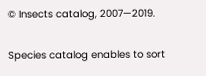© Insects catalog, 2007—2019.

Species catalog enables to sort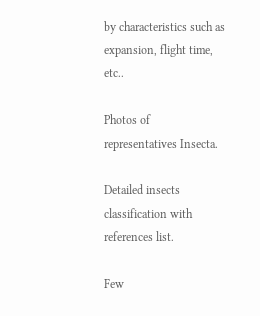by characteristics such as expansion, flight time, etc..

Photos of representatives Insecta.

Detailed insects classification with references list.

Few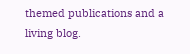themed publications and a living blog.